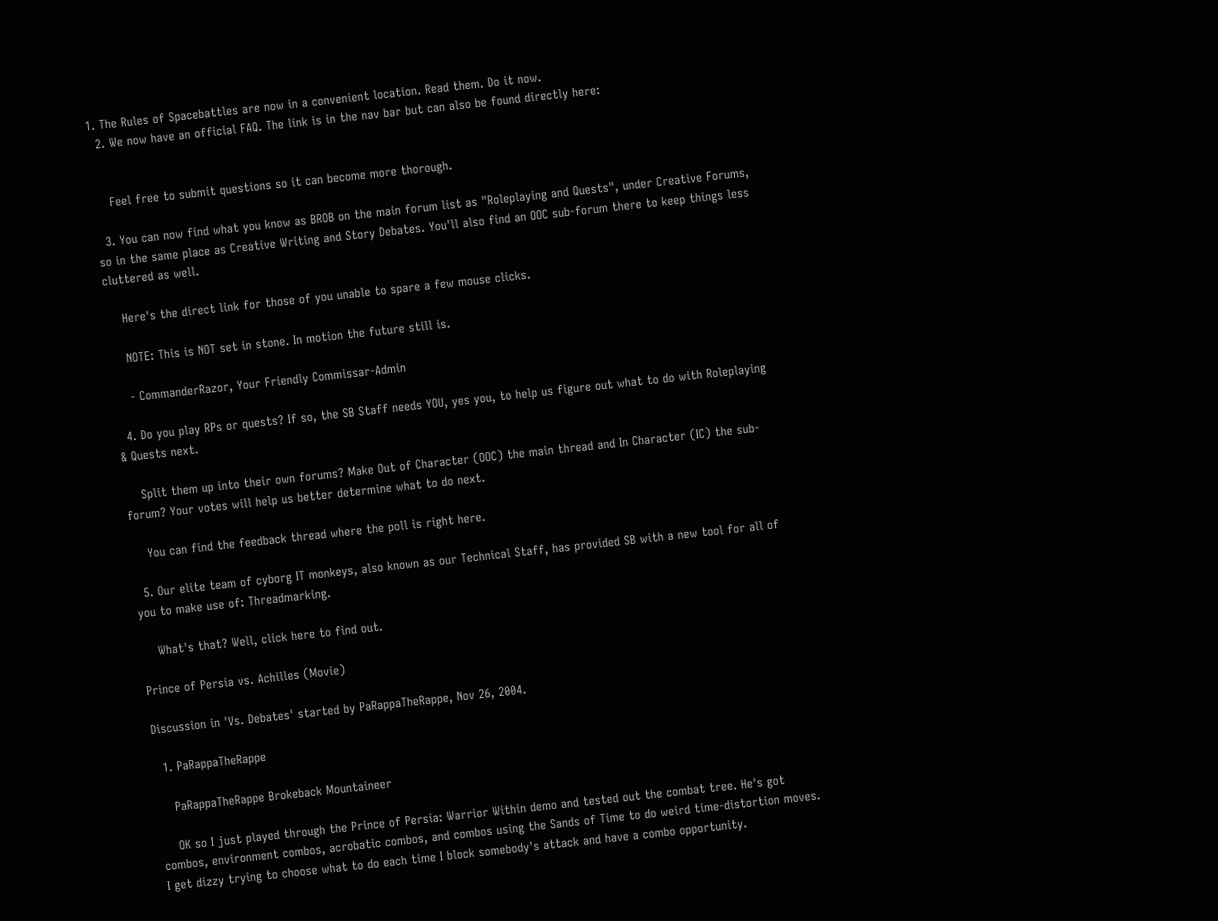1. The Rules of Spacebattles are now in a convenient location. Read them. Do it now.
  2. We now have an official FAQ. The link is in the nav bar but can also be found directly here:


    Feel free to submit questions so it can become more thorough.

  3. You can now find what you know as BROB on the main forum list as "Roleplaying and Quests", under Creative Forums, so in the same place as Creative Writing and Story Debates. You'll also find an OOC sub-forum there to keep things less cluttered as well.

    Here's the direct link for those of you unable to spare a few mouse clicks.

    NOTE: This is NOT set in stone. In motion the future still is.

    - CommanderRazor, Your Friendly Commissar-Admin

  4. Do you play RPs or quests? If so, the SB Staff needs YOU, yes you, to help us figure out what to do with Roleplaying & Quests next.

    Split them up into their own forums? Make Out of Character (OOC) the main thread and In Character (IC) the sub-forum? Your votes will help us better determine what to do next.

    You can find the feedback thread where the poll is right here.

  5. Our elite team of cyborg IT monkeys, also known as our Technical Staff, has provided SB with a new tool for all of you to make use of: Threadmarking.

    What's that? Well, click here to find out.

Prince of Persia vs. Achilles (Movie)

Discussion in 'Vs. Debates' started by PaRappaTheRappe, Nov 26, 2004.

  1. PaRappaTheRappe

    PaRappaTheRappe Brokeback Mountaineer

    OK so I just played through the Prince of Persia: Warrior Within demo and tested out the combat tree. He's got combos, environment combos, acrobatic combos, and combos using the Sands of Time to do weird time-distortion moves. I get dizzy trying to choose what to do each time I block somebody's attack and have a combo opportunity.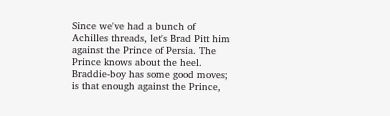Since we've had a bunch of Achilles threads, let's Brad Pitt him against the Prince of Persia. The Prince knows about the heel. Braddie-boy has some good moves; is that enough against the Prince,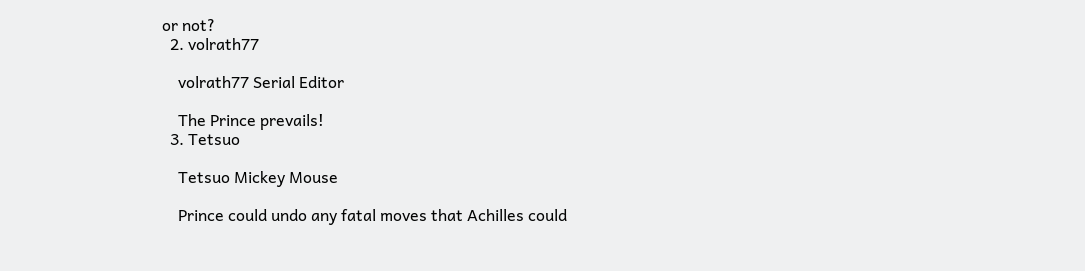or not?
  2. volrath77

    volrath77 Serial Editor

    The Prince prevails!
  3. Tetsuo

    Tetsuo Mickey Mouse

    Prince could undo any fatal moves that Achilles could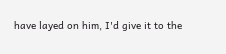have layed on him, I'd give it to the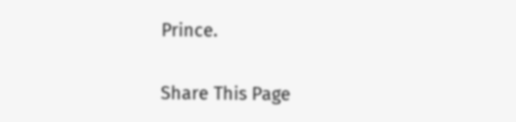Prince.

Share This Page